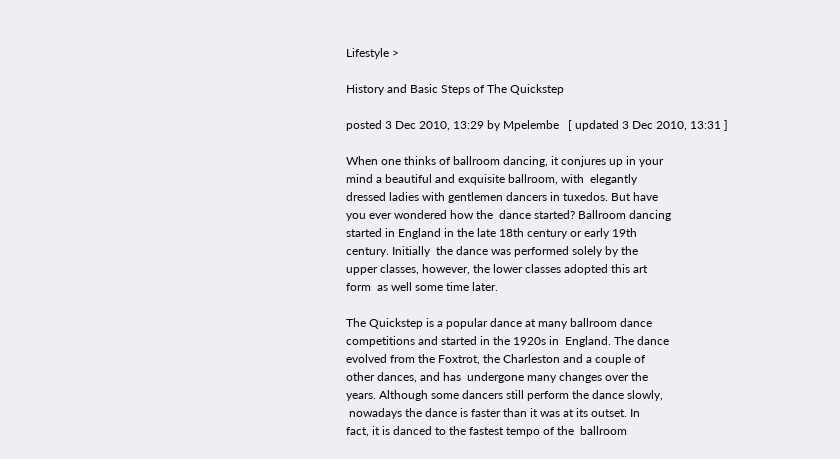Lifestyle >

History and Basic Steps of The Quickstep

posted 3 Dec 2010, 13:29 by Mpelembe   [ updated 3 Dec 2010, 13:31 ]

When one thinks of ballroom dancing, it conjures up in your
mind a beautiful and exquisite ballroom, with  elegantly
dressed ladies with gentlemen dancers in tuxedos. But have
you ever wondered how the  dance started? Ballroom dancing
started in England in the late 18th century or early 19th
century. Initially  the dance was performed solely by the
upper classes, however, the lower classes adopted this art
form  as well some time later.

The Quickstep is a popular dance at many ballroom dance
competitions and started in the 1920s in  England. The dance
evolved from the Foxtrot, the Charleston and a couple of
other dances, and has  undergone many changes over the
years. Although some dancers still perform the dance slowly,
 nowadays the dance is faster than it was at its outset. In
fact, it is danced to the fastest tempo of the  ballroom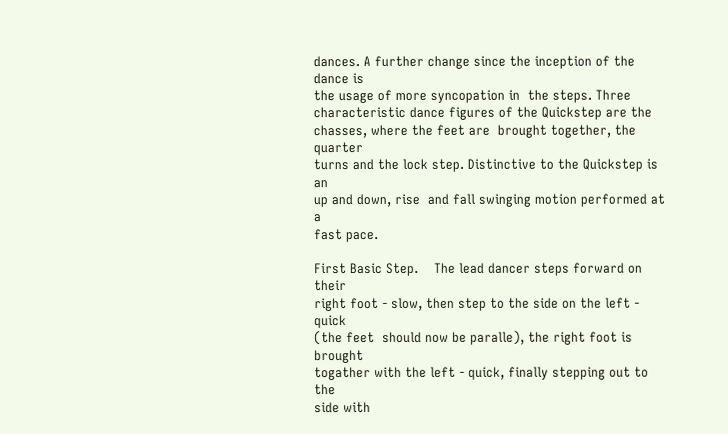dances. A further change since the inception of the dance is
the usage of more syncopation in  the steps. Three
characteristic dance figures of the Quickstep are the
chasses, where the feet are  brought together, the quarter
turns and the lock step. Distinctive to the Quickstep is an
up and down, rise  and fall swinging motion performed at a
fast pace.

First Basic Step.    The lead dancer steps forward on their
right foot - slow, then step to the side on the left - quick
(the feet  should now be paralle), the right foot is brought
togather with the left - quick, finally stepping out to the
side with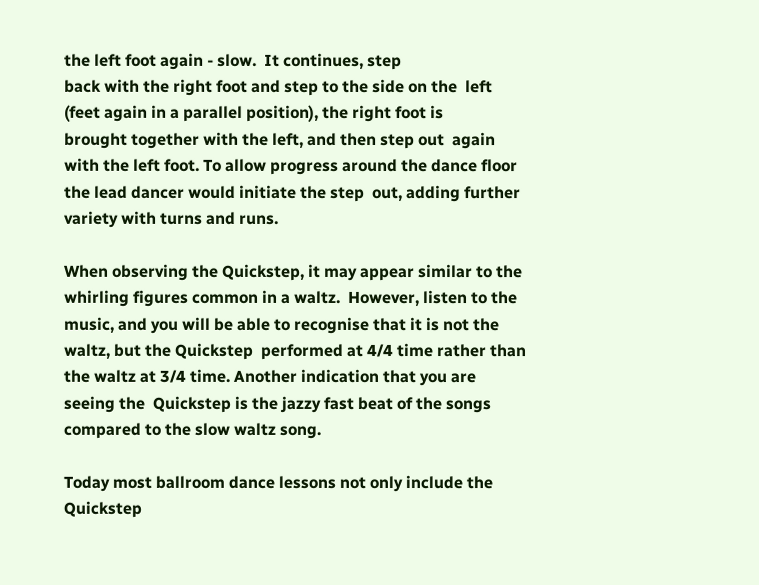the left foot again - slow.  It continues, step
back with the right foot and step to the side on the  left
(feet again in a parallel position), the right foot is
brought together with the left, and then step out  again
with the left foot. To allow progress around the dance floor
the lead dancer would initiate the step  out, adding further
variety with turns and runs.

When observing the Quickstep, it may appear similar to the
whirling figures common in a waltz.  However, listen to the
music, and you will be able to recognise that it is not the
waltz, but the Quickstep  performed at 4/4 time rather than
the waltz at 3/4 time. Another indication that you are
seeing the  Quickstep is the jazzy fast beat of the songs
compared to the slow waltz song.

Today most ballroom dance lessons not only include the
Quickstep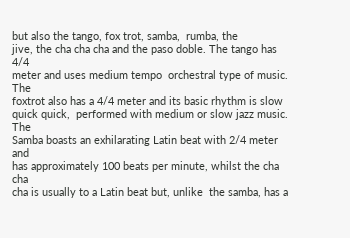but also the tango, fox trot, samba,  rumba, the
jive, the cha cha cha and the paso doble. The tango has 4/4
meter and uses medium tempo  orchestral type of music. The
foxtrot also has a 4/4 meter and its basic rhythm is slow
quick quick,  performed with medium or slow jazz music. The
Samba boasts an exhilarating Latin beat with 2/4 meter  and
has approximately 100 beats per minute, whilst the cha cha
cha is usually to a Latin beat but, unlike  the samba, has a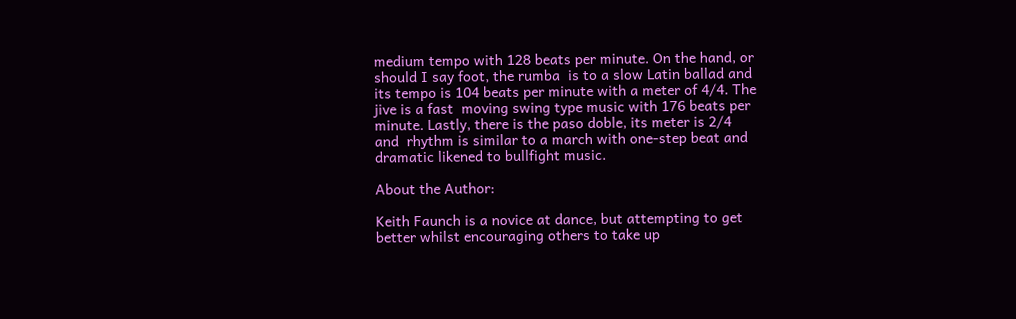medium tempo with 128 beats per minute. On the hand, or
should I say foot, the rumba  is to a slow Latin ballad and
its tempo is 104 beats per minute with a meter of 4/4. The
jive is a fast  moving swing type music with 176 beats per
minute. Lastly, there is the paso doble, its meter is 2/4
and  rhythm is similar to a march with one-step beat and
dramatic likened to bullfight music.

About the Author:

Keith Faunch is a novice at dance, but attempting to get
better whilst encouraging others to take up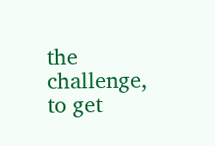the challenge,
to get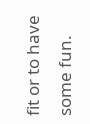fit or to have some fun.